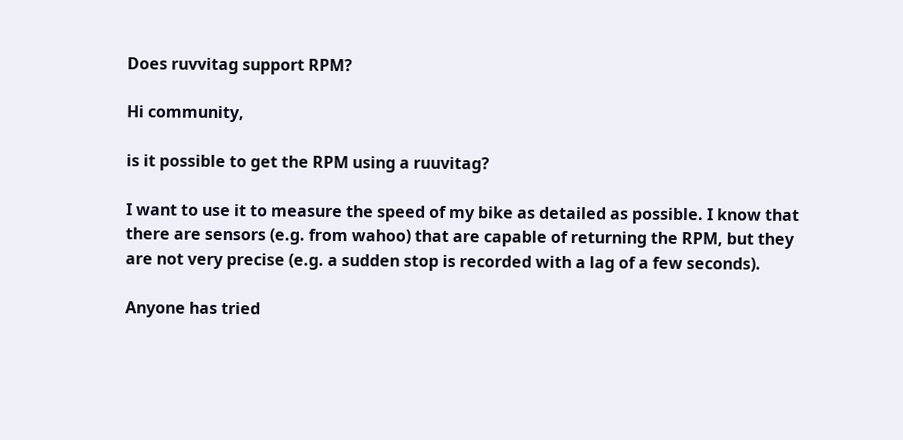Does ruvvitag support RPM?

Hi community,

is it possible to get the RPM using a ruuvitag?

I want to use it to measure the speed of my bike as detailed as possible. I know that there are sensors (e.g. from wahoo) that are capable of returning the RPM, but they are not very precise (e.g. a sudden stop is recorded with a lag of a few seconds).

Anyone has tried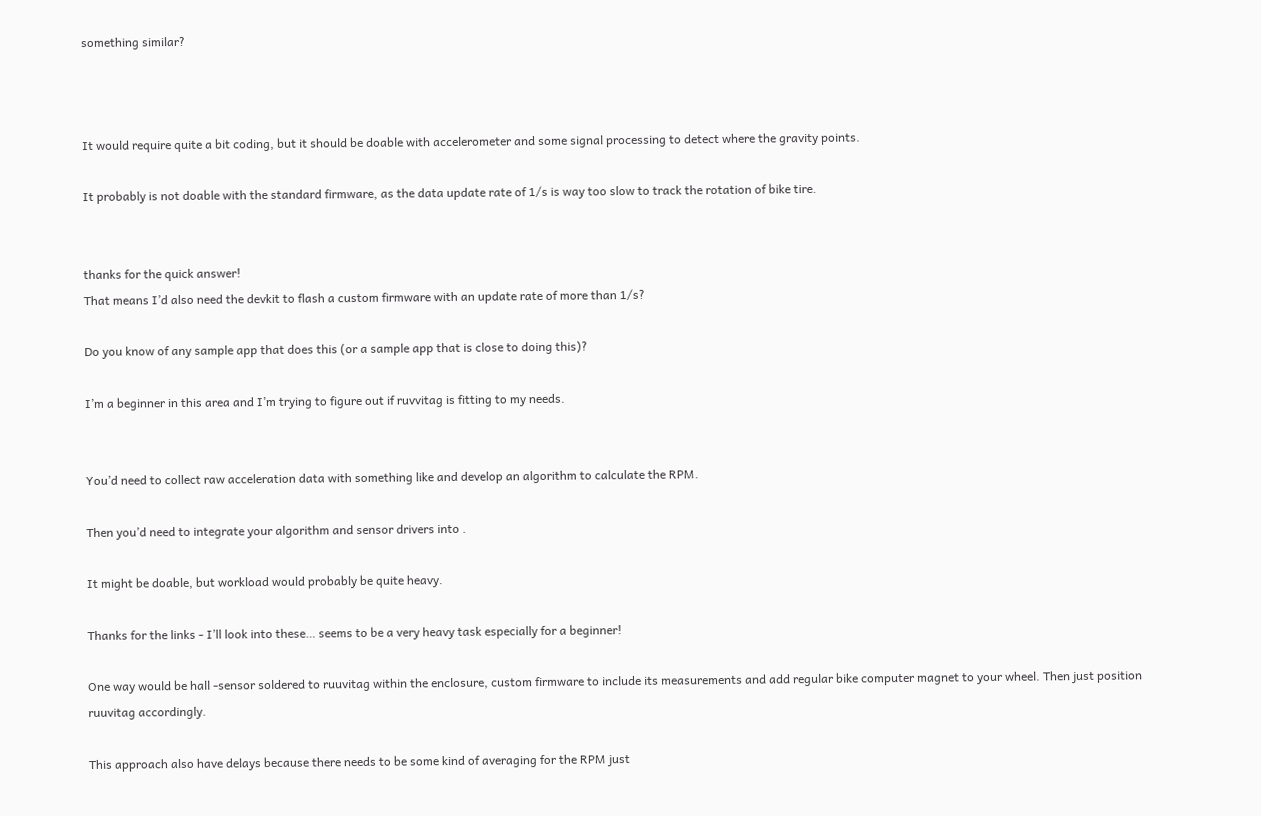something similar?



It would require quite a bit coding, but it should be doable with accelerometer and some signal processing to detect where the gravity points.

It probably is not doable with the standard firmware, as the data update rate of 1/s is way too slow to track the rotation of bike tire.


thanks for the quick answer!
That means I’d also need the devkit to flash a custom firmware with an update rate of more than 1/s?

Do you know of any sample app that does this (or a sample app that is close to doing this)?

I’m a beginner in this area and I’m trying to figure out if ruvvitag is fitting to my needs.


You’d need to collect raw acceleration data with something like and develop an algorithm to calculate the RPM.

Then you’d need to integrate your algorithm and sensor drivers into .

It might be doable, but workload would probably be quite heavy.

Thanks for the links - I’ll look into these… seems to be a very heavy task especially for a beginner!

One way would be hall -sensor soldered to ruuvitag within the enclosure, custom firmware to include its measurements and add regular bike computer magnet to your wheel. Then just position ruuvitag accordingly.

This approach also have delays because there needs to be some kind of averaging for the RPM just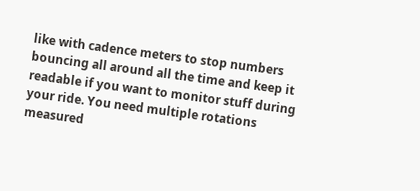like with cadence meters to stop numbers bouncing all around all the time and keep it readable if you want to monitor stuff during your ride. You need multiple rotations measured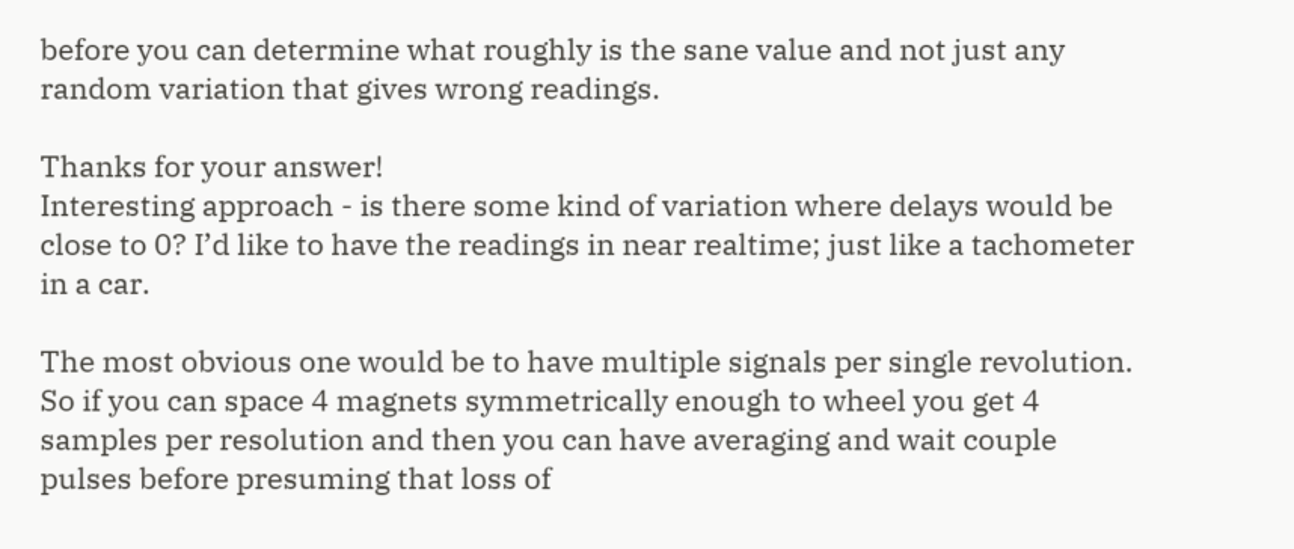before you can determine what roughly is the sane value and not just any random variation that gives wrong readings.

Thanks for your answer!
Interesting approach - is there some kind of variation where delays would be close to 0? I’d like to have the readings in near realtime; just like a tachometer in a car.

The most obvious one would be to have multiple signals per single revolution. So if you can space 4 magnets symmetrically enough to wheel you get 4 samples per resolution and then you can have averaging and wait couple pulses before presuming that loss of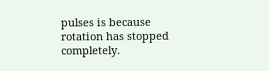pulses is because rotation has stopped completely.